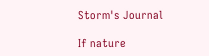Storm's Journal

If nature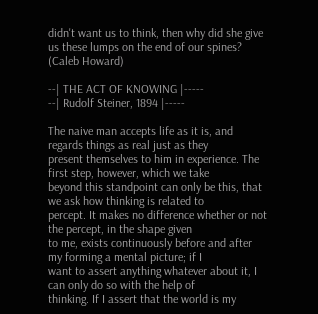didn't want us to think, then why did she give us these lumps on the end of our spines?
(Caleb Howard)

--| THE ACT OF KNOWING |-----
--| Rudolf Steiner, 1894 |-----

The naive man accepts life as it is, and regards things as real just as they
present themselves to him in experience. The first step, however, which we take
beyond this standpoint can only be this, that we ask how thinking is related to
percept. It makes no difference whether or not the percept, in the shape given
to me, exists continuously before and after my forming a mental picture; if I
want to assert anything whatever about it, I can only do so with the help of
thinking. If I assert that the world is my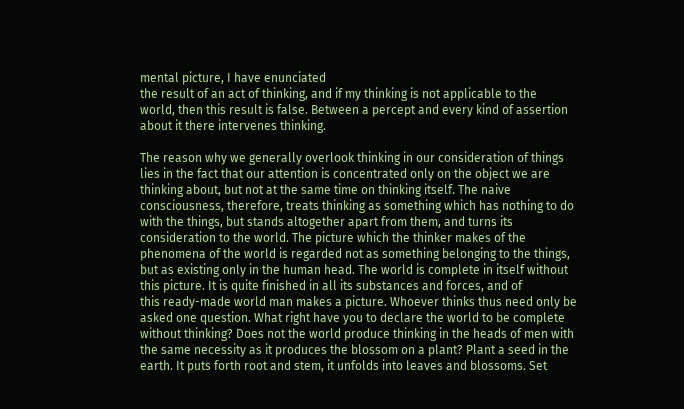mental picture, I have enunciated
the result of an act of thinking, and if my thinking is not applicable to the
world, then this result is false. Between a percept and every kind of assertion
about it there intervenes thinking.

The reason why we generally overlook thinking in our consideration of things
lies in the fact that our attention is concentrated only on the object we are
thinking about, but not at the same time on thinking itself. The naive
consciousness, therefore, treats thinking as something which has nothing to do
with the things, but stands altogether apart from them, and turns its
consideration to the world. The picture which the thinker makes of the
phenomena of the world is regarded not as something belonging to the things,
but as existing only in the human head. The world is complete in itself without
this picture. It is quite finished in all its substances and forces, and of
this ready-made world man makes a picture. Whoever thinks thus need only be
asked one question. What right have you to declare the world to be complete
without thinking? Does not the world produce thinking in the heads of men with
the same necessity as it produces the blossom on a plant? Plant a seed in the
earth. It puts forth root and stem, it unfolds into leaves and blossoms. Set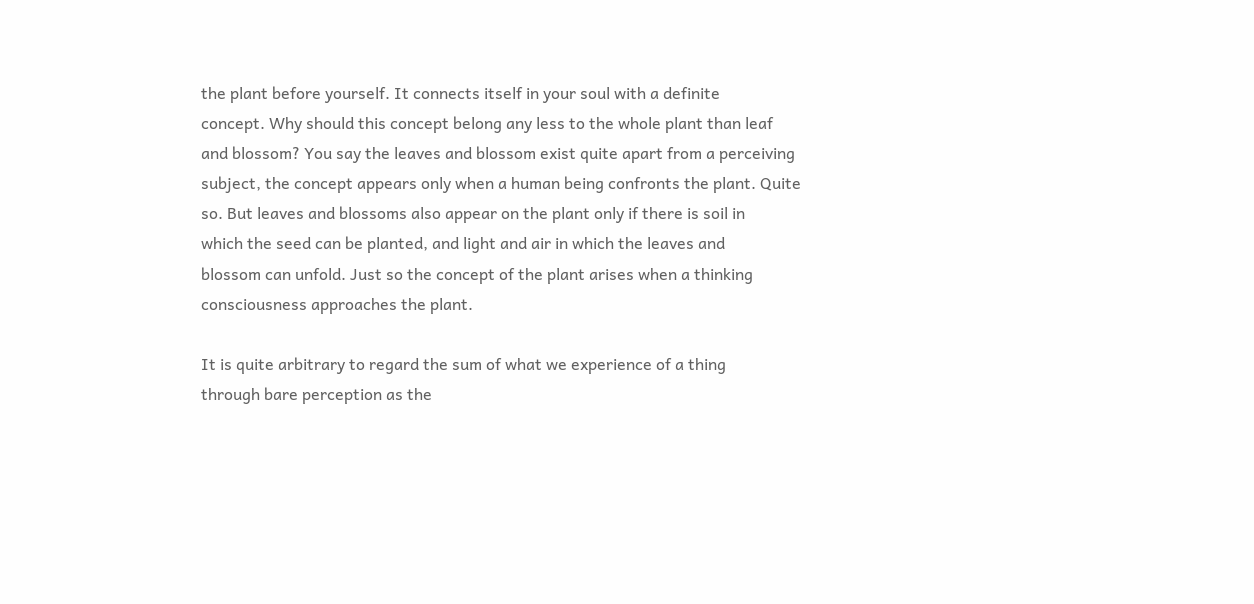the plant before yourself. It connects itself in your soul with a definite
concept. Why should this concept belong any less to the whole plant than leaf
and blossom? You say the leaves and blossom exist quite apart from a perceiving
subject, the concept appears only when a human being confronts the plant. Quite
so. But leaves and blossoms also appear on the plant only if there is soil in
which the seed can be planted, and light and air in which the leaves and
blossom can unfold. Just so the concept of the plant arises when a thinking
consciousness approaches the plant.

It is quite arbitrary to regard the sum of what we experience of a thing
through bare perception as the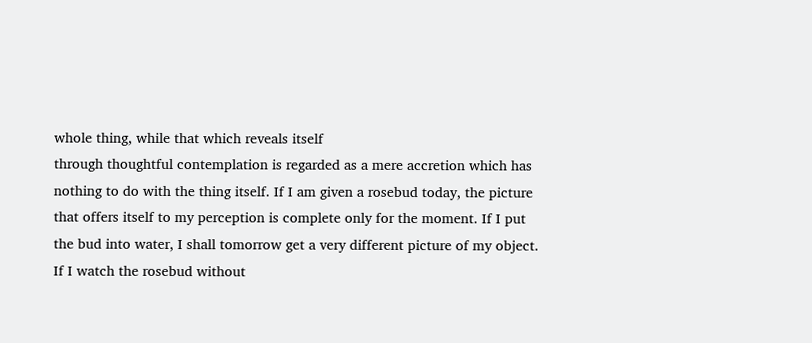whole thing, while that which reveals itself
through thoughtful contemplation is regarded as a mere accretion which has
nothing to do with the thing itself. If I am given a rosebud today, the picture
that offers itself to my perception is complete only for the moment. If I put
the bud into water, I shall tomorrow get a very different picture of my object.
If I watch the rosebud without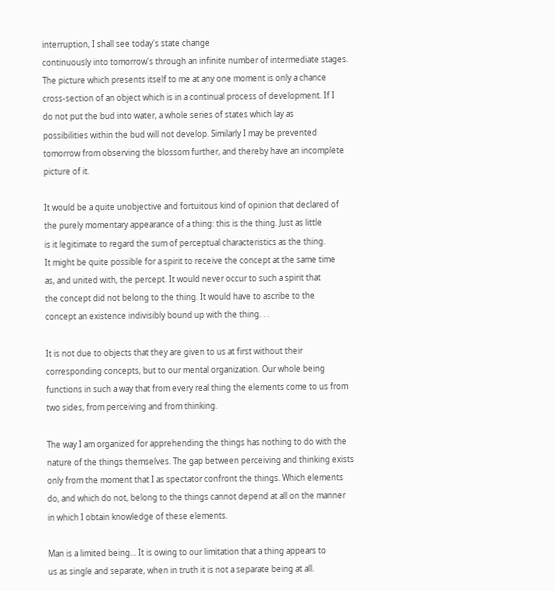interruption, I shall see today's state change
continuously into tomorrow's through an infinite number of intermediate stages.
The picture which presents itself to me at any one moment is only a chance
cross-section of an object which is in a continual process of development. If I
do not put the bud into water, a whole series of states which lay as
possibilities within the bud will not develop. Similarly I may be prevented
tomorrow from observing the blossom further, and thereby have an incomplete
picture of it.

It would be a quite unobjective and fortuitous kind of opinion that declared of
the purely momentary appearance of a thing: this is the thing. Just as little
is it legitimate to regard the sum of perceptual characteristics as the thing.
It might be quite possible for a spirit to receive the concept at the same time
as, and united with, the percept. It would never occur to such a spirit that
the concept did not belong to the thing. It would have to ascribe to the
concept an existence indivisibly bound up with the thing. . .

It is not due to objects that they are given to us at first without their
corresponding concepts, but to our mental organization. Our whole being
functions in such a way that from every real thing the elements come to us from
two sides, from perceiving and from thinking.

The way I am organized for apprehending the things has nothing to do with the
nature of the things themselves. The gap between perceiving and thinking exists
only from the moment that I as spectator confront the things. Which elements
do, and which do not, belong to the things cannot depend at all on the manner
in which I obtain knowledge of these elements.

Man is a limited being... It is owing to our limitation that a thing appears to
us as single and separate, when in truth it is not a separate being at all.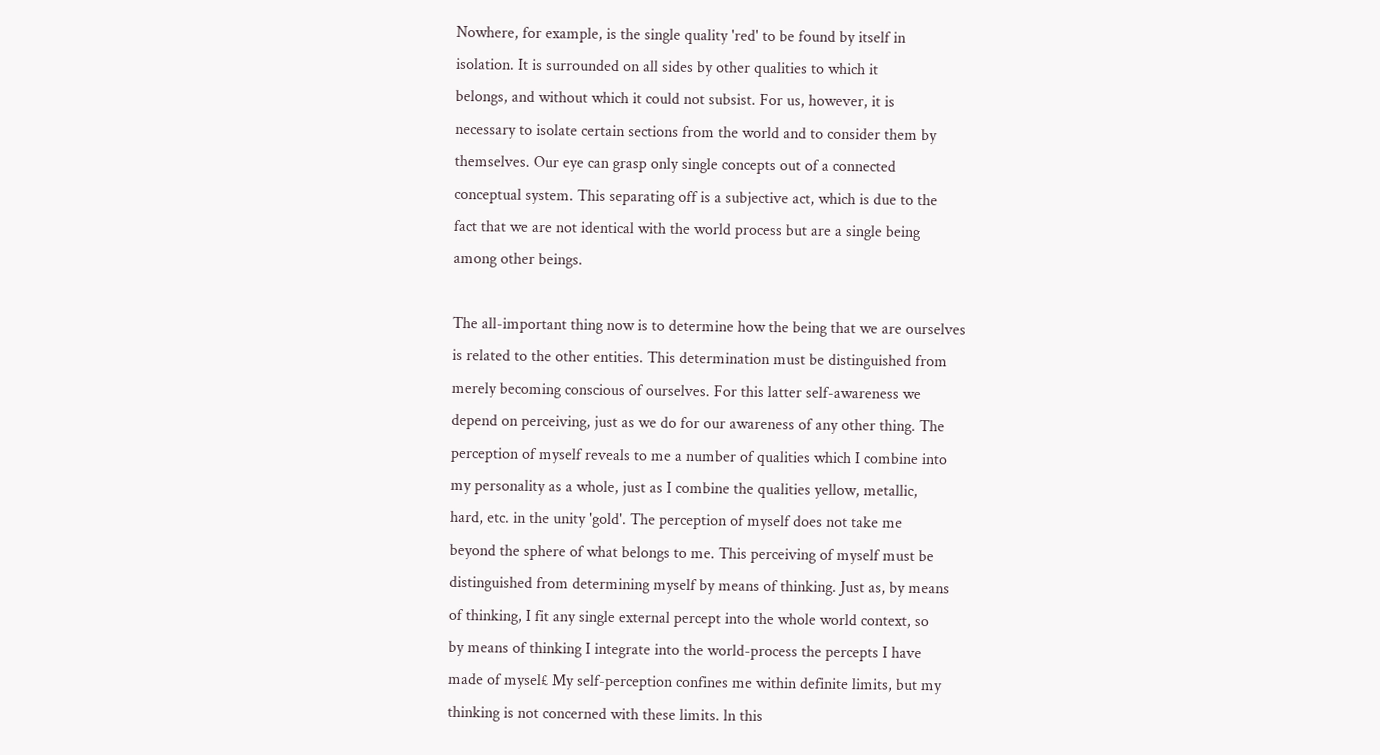Nowhere, for example, is the single quality 'red' to be found by itself in
isolation. It is surrounded on all sides by other qualities to which it
belongs, and without which it could not subsist. For us, however, it is
necessary to isolate certain sections from the world and to consider them by
themselves. Our eye can grasp only single concepts out of a connected
conceptual system. This separating off is a subjective act, which is due to the
fact that we are not identical with the world process but are a single being
among other beings.

The all-important thing now is to determine how the being that we are ourselves
is related to the other entities. This determination must be distinguished from
merely becoming conscious of ourselves. For this latter self-awareness we
depend on perceiving, just as we do for our awareness of any other thing. The
perception of myself reveals to me a number of qualities which I combine into
my personality as a whole, just as I combine the qualities yellow, metallic,
hard, etc. in the unity 'gold'. The perception of myself does not take me
beyond the sphere of what belongs to me. This perceiving of myself must be
distinguished from determining myself by means of thinking. Just as, by means
of thinking, I fit any single external percept into the whole world context, so
by means of thinking I integrate into the world-process the percepts I have
made of mysel£ My self-perception confines me within definite limits, but my
thinking is not concerned with these limits. ln this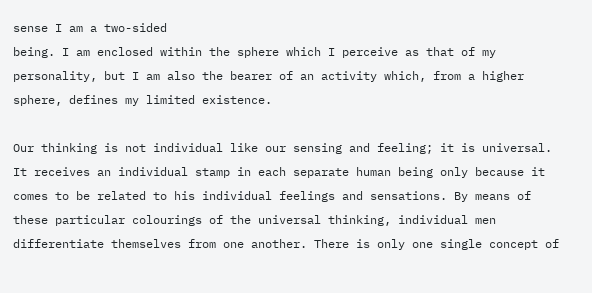sense I am a two-sided
being. I am enclosed within the sphere which I perceive as that of my
personality, but I am also the bearer of an activity which, from a higher
sphere, defines my limited existence.

Our thinking is not individual like our sensing and feeling; it is universal.
It receives an individual stamp in each separate human being only because it
comes to be related to his individual feelings and sensations. By means of
these particular colourings of the universal thinking, individual men
differentiate themselves from one another. There is only one single concept of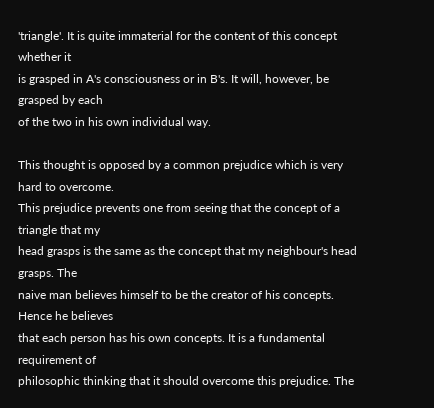'triangle'. It is quite immaterial for the content of this concept whether it
is grasped in A's consciousness or in B's. It will, however, be grasped by each
of the two in his own individual way.

This thought is opposed by a common prejudice which is very hard to overcome.
This prejudice prevents one from seeing that the concept of a triangle that my
head grasps is the same as the concept that my neighbour's head grasps. The
naive man believes himself to be the creator of his concepts. Hence he believes
that each person has his own concepts. It is a fundamental requirement of
philosophic thinking that it should overcome this prejudice. The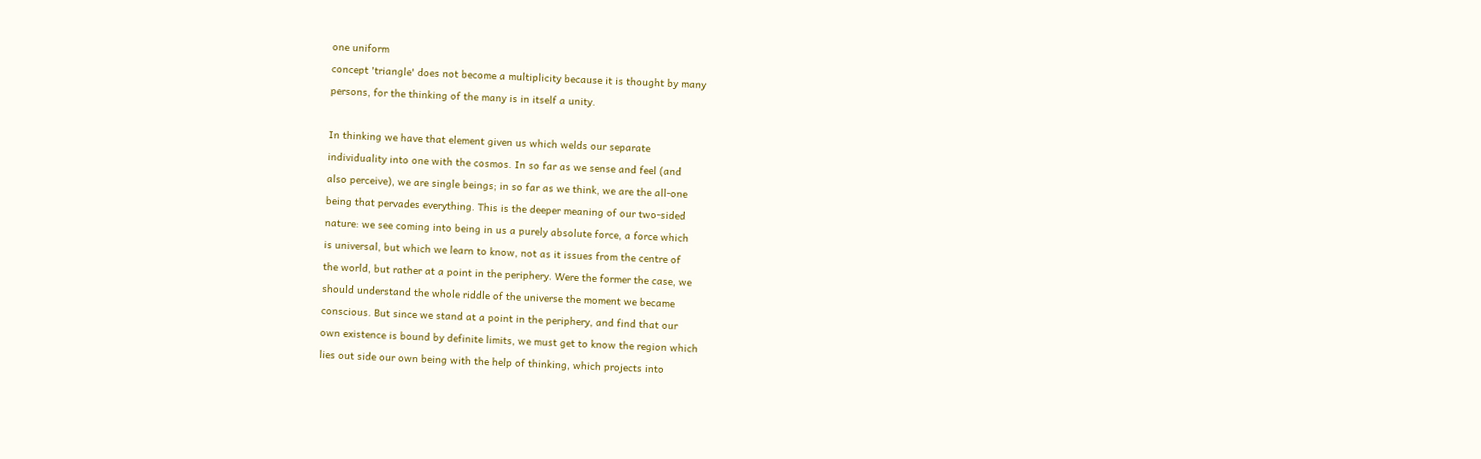one uniform
concept 'triangle' does not become a multiplicity because it is thought by many
persons, for the thinking of the many is in itself a unity.

In thinking we have that element given us which welds our separate
individuality into one with the cosmos. In so far as we sense and feel (and
also perceive), we are single beings; in so far as we think, we are the all-one
being that pervades everything. This is the deeper meaning of our two-sided
nature: we see coming into being in us a purely absolute force, a force which
is universal, but which we learn to know, not as it issues from the centre of
the world, but rather at a point in the periphery. Were the former the case, we
should understand the whole riddle of the universe the moment we became
conscious. But since we stand at a point in the periphery, and find that our
own existence is bound by definite limits, we must get to know the region which
lies out side our own being with the help of thinking, which projects into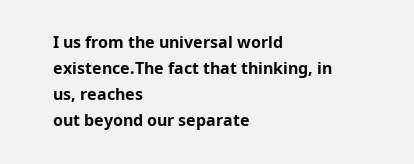I us from the universal world existence.The fact that thinking, in us, reaches
out beyond our separate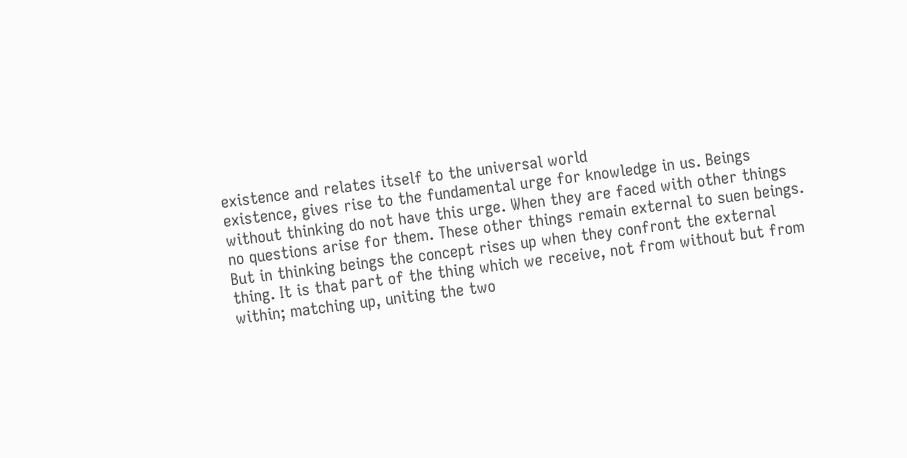existence and relates itself to the universal world
existence, gives rise to the fundamental urge for knowledge in us. Beings
without thinking do not have this urge. When they are faced with other things
no questions arise for them. These other things remain external to suen beings.
But in thinking beings the concept rises up when they confront the external
thing. It is that part of the thing which we receive, not from without but from
within; matching up, uniting the two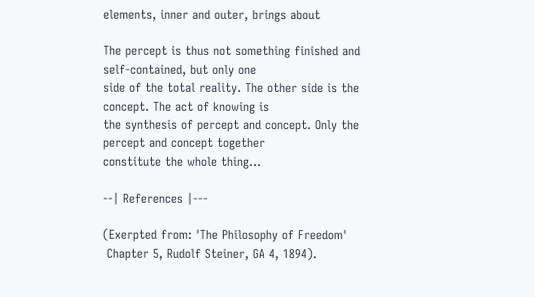elements, inner and outer, brings about

The percept is thus not something finished and self-contained, but only one
side of the total reality. The other side is the concept. The act of knowing is
the synthesis of percept and concept. Only the percept and concept together
constitute the whole thing...

--| References |---

(Exerpted from: 'The Philosophy of Freedom'
 Chapter 5, Rudolf Steiner, GA 4, 1894).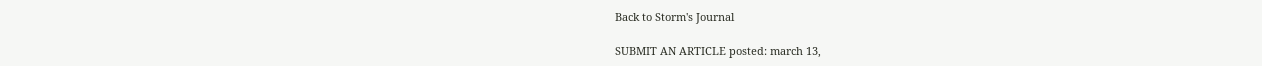Back to Storm's Journal

SUBMIT AN ARTICLE posted: march 13,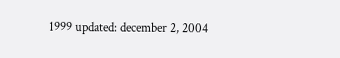1999 updated: december 2, 2004